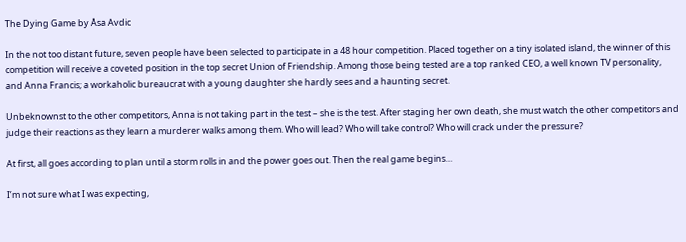The Dying Game by Åsa Avdic

In the not too distant future, seven people have been selected to participate in a 48 hour competition. Placed together on a tiny isolated island, the winner of this competition will receive a coveted position in the top secret Union of Friendship. Among those being tested are a top ranked CEO, a well known TV personality, and Anna Francis; a workaholic bureaucrat with a young daughter she hardly sees and a haunting secret.

Unbeknownst to the other competitors, Anna is not taking part in the test – she is the test. After staging her own death, she must watch the other competitors and judge their reactions as they learn a murderer walks among them. Who will lead? Who will take control? Who will crack under the pressure?

At first, all goes according to plan until a storm rolls in and the power goes out. Then the real game begins…

I’m not sure what I was expecting,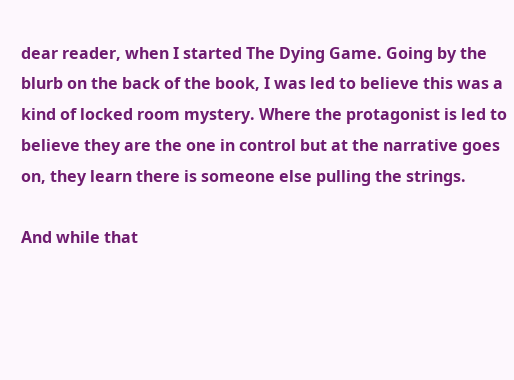dear reader, when I started The Dying Game. Going by the blurb on the back of the book, I was led to believe this was a kind of locked room mystery. Where the protagonist is led to believe they are the one in control but at the narrative goes on, they learn there is someone else pulling the strings.

And while that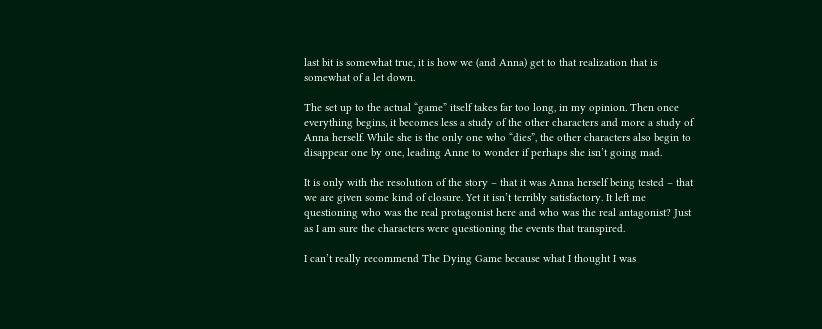last bit is somewhat true, it is how we (and Anna) get to that realization that is somewhat of a let down.

The set up to the actual “game” itself takes far too long, in my opinion. Then once everything begins, it becomes less a study of the other characters and more a study of Anna herself. While she is the only one who “dies”, the other characters also begin to disappear one by one, leading Anne to wonder if perhaps she isn’t going mad.

It is only with the resolution of the story – that it was Anna herself being tested – that we are given some kind of closure. Yet it isn’t terribly satisfactory. It left me questioning who was the real protagonist here and who was the real antagonist? Just as I am sure the characters were questioning the events that transpired.

I can’t really recommend The Dying Game because what I thought I was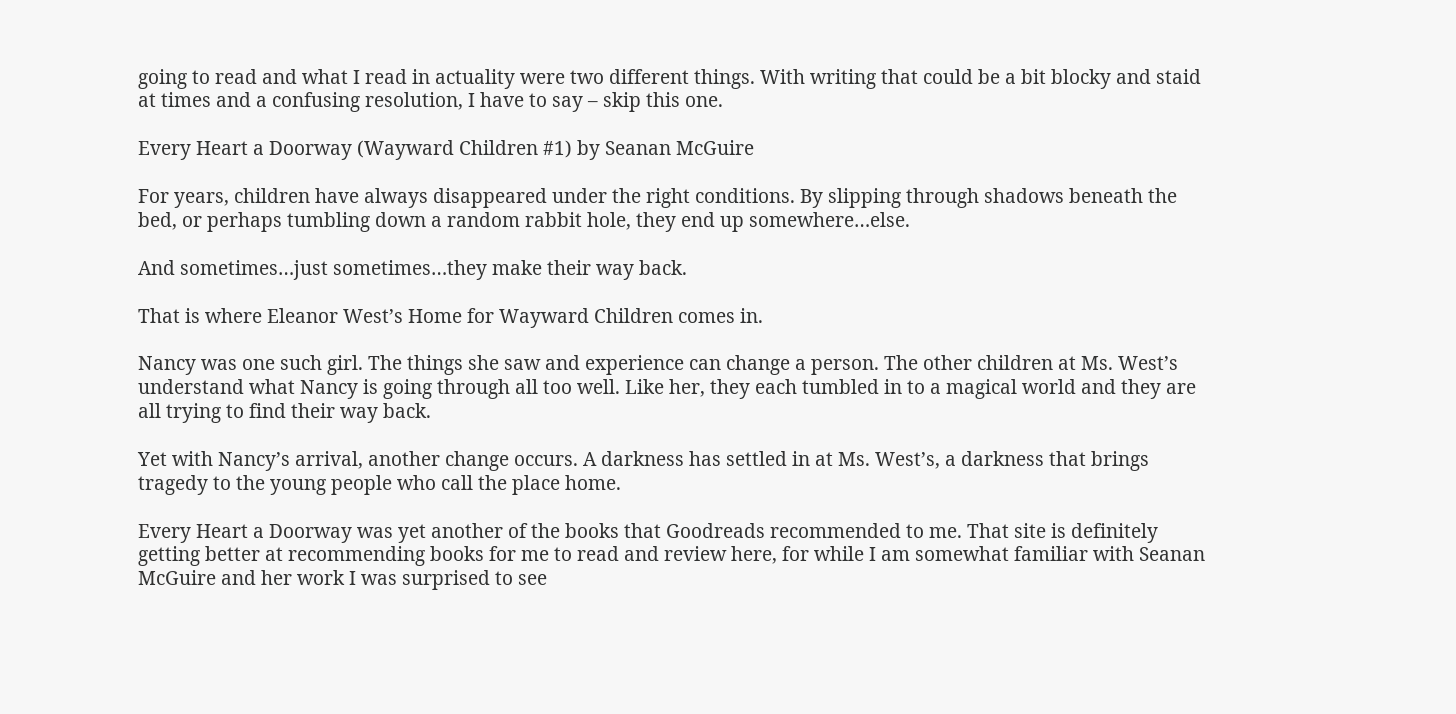going to read and what I read in actuality were two different things. With writing that could be a bit blocky and staid at times and a confusing resolution, I have to say – skip this one.

Every Heart a Doorway (Wayward Children #1) by Seanan McGuire

For years, children have always disappeared under the right conditions. By slipping through shadows beneath the bed, or perhaps tumbling down a random rabbit hole, they end up somewhere…else.

And sometimes…just sometimes…they make their way back.

That is where Eleanor West’s Home for Wayward Children comes in.

Nancy was one such girl. The things she saw and experience can change a person. The other children at Ms. West’s understand what Nancy is going through all too well. Like her, they each tumbled in to a magical world and they are all trying to find their way back.

Yet with Nancy’s arrival, another change occurs. A darkness has settled in at Ms. West’s, a darkness that brings tragedy to the young people who call the place home.

Every Heart a Doorway was yet another of the books that Goodreads recommended to me. That site is definitely getting better at recommending books for me to read and review here, for while I am somewhat familiar with Seanan McGuire and her work I was surprised to see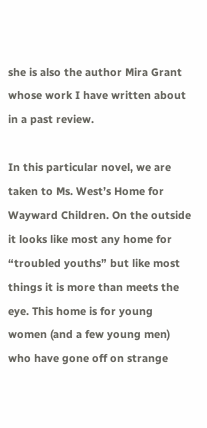she is also the author Mira Grant whose work I have written about in a past review.

In this particular novel, we are taken to Ms. West’s Home for Wayward Children. On the outside it looks like most any home for “troubled youths” but like most things it is more than meets the eye. This home is for young women (and a few young men) who have gone off on strange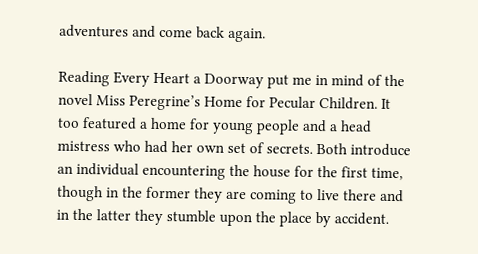adventures and come back again.

Reading Every Heart a Doorway put me in mind of the novel Miss Peregrine’s Home for Pecular Children. It too featured a home for young people and a head mistress who had her own set of secrets. Both introduce an individual encountering the house for the first time, though in the former they are coming to live there and in the latter they stumble upon the place by accident.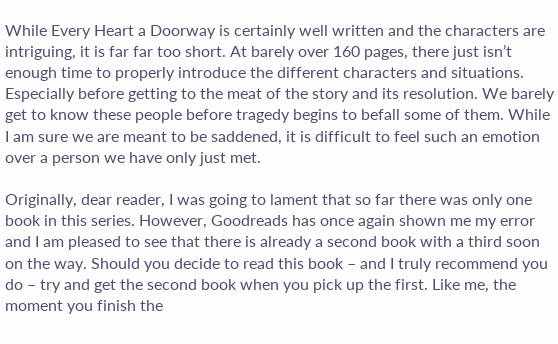While Every Heart a Doorway is certainly well written and the characters are intriguing, it is far far too short. At barely over 160 pages, there just isn’t enough time to properly introduce the different characters and situations. Especially before getting to the meat of the story and its resolution. We barely get to know these people before tragedy begins to befall some of them. While I am sure we are meant to be saddened, it is difficult to feel such an emotion over a person we have only just met.

Originally, dear reader, I was going to lament that so far there was only one book in this series. However, Goodreads has once again shown me my error and I am pleased to see that there is already a second book with a third soon on the way. Should you decide to read this book – and I truly recommend you do – try and get the second book when you pick up the first. Like me, the moment you finish the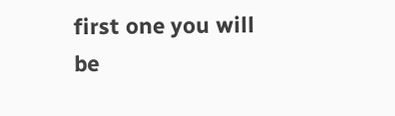first one you will be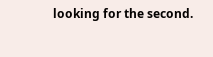looking for the second.